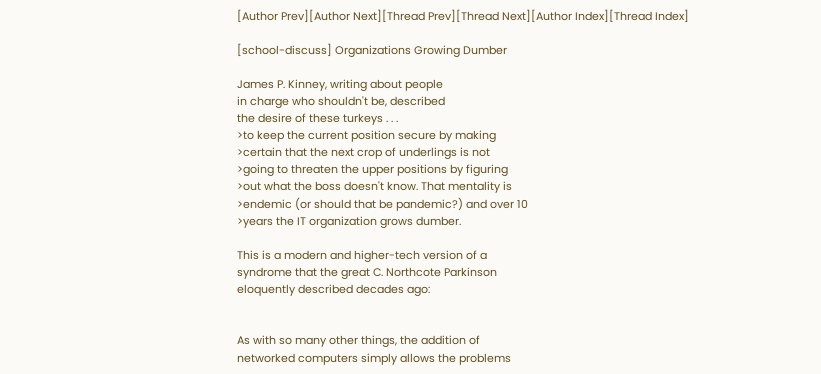[Author Prev][Author Next][Thread Prev][Thread Next][Author Index][Thread Index]

[school-discuss] Organizations Growing Dumber

James P. Kinney, writing about people
in charge who shouldn't be, described
the desire of these turkeys . . .
>to keep the current position secure by making
>certain that the next crop of underlings is not
>going to threaten the upper positions by figuring
>out what the boss doesn't know. That mentality is
>endemic (or should that be pandemic?) and over 10
>years the IT organization grows dumber.

This is a modern and higher-tech version of a
syndrome that the great C. Northcote Parkinson
eloquently described decades ago:


As with so many other things, the addition of
networked computers simply allows the problems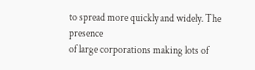to spread more quickly and widely. The presence
of large corporations making lots of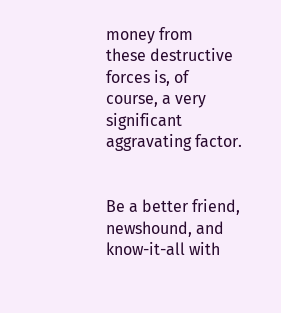money from
these destructive forces is, of course, a very
significant aggravating factor.


Be a better friend, newshound, and
know-it-all with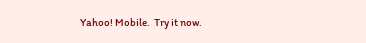Yahoo! Mobile.  Try it now.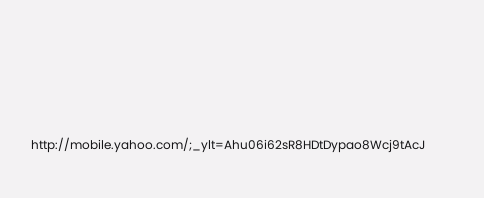http://mobile.yahoo.com/;_ylt=Ahu06i62sR8HDtDypao8Wcj9tAcJ